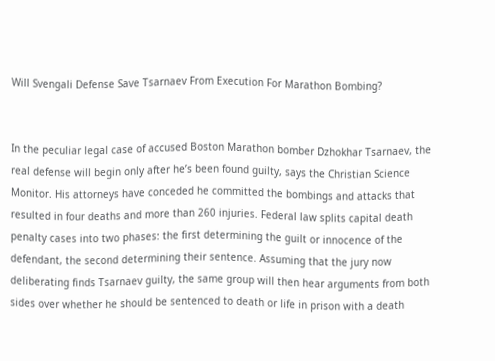Will Svengali Defense Save Tsarnaev From Execution For Marathon Bombing?


In the peculiar legal case of accused Boston Marathon bomber Dzhokhar Tsarnaev, the real defense will begin only after he’s been found guilty, says the Christian Science Monitor. His attorneys have conceded he committed the bombings and attacks that resulted in four deaths and more than 260 injuries. Federal law splits capital death penalty cases into two phases: the first determining the guilt or innocence of the defendant, the second determining their sentence. Assuming that the jury now deliberating finds Tsarnaev guilty, the same group will then hear arguments from both sides over whether he should be sentenced to death or life in prison with a death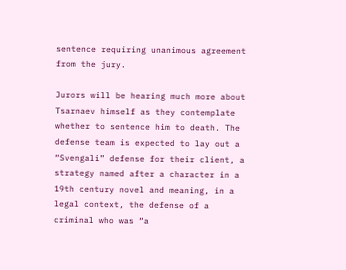sentence requiring unanimous agreement from the jury.

Jurors will be hearing much more about Tsarnaev himself as they contemplate whether to sentence him to death. The defense team is expected to lay out a “Svengali” defense for their client, a strategy named after a character in a 19th century novel and meaning, in a legal context, the defense of a criminal who was “a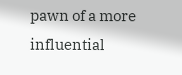pawn of a more influential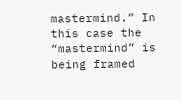mastermind.” In this case the “mastermind” is being framed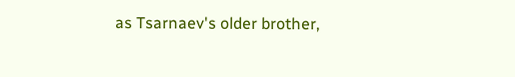as Tsarnaev's older brother,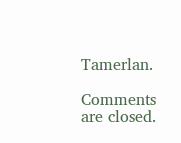Tamerlan.

Comments are closed.